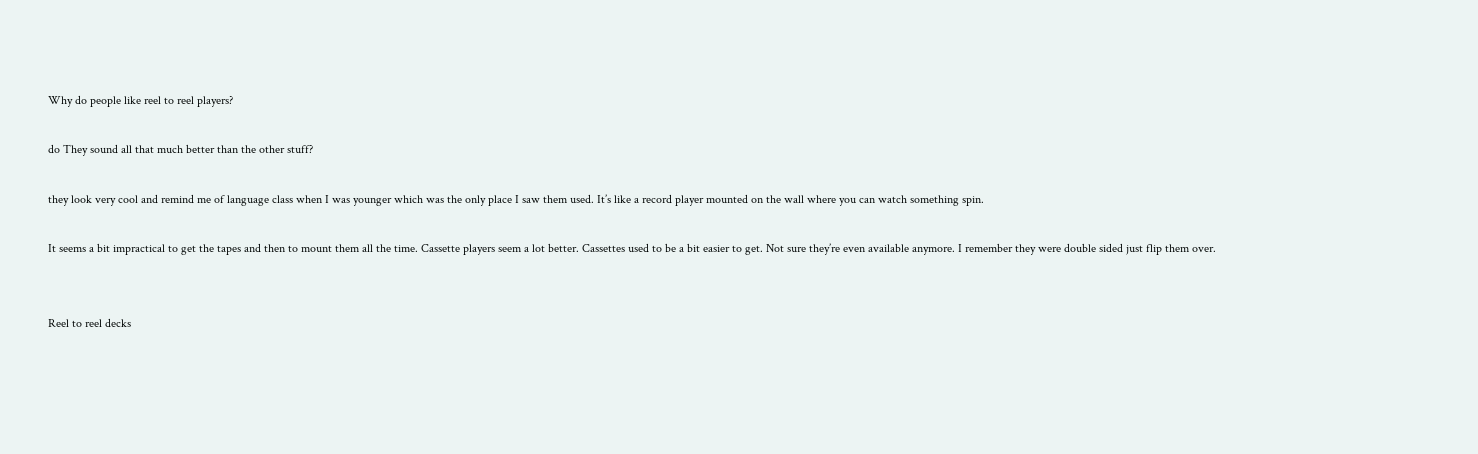Why do people like reel to reel players?

do They sound all that much better than the other stuff?

they look very cool and remind me of language class when I was younger which was the only place I saw them used. It’s like a record player mounted on the wall where you can watch something spin.

It seems a bit impractical to get the tapes and then to mount them all the time. Cassette players seem a lot better. Cassettes used to be a bit easier to get. Not sure they’re even available anymore. I remember they were double sided just flip them over.


Reel to reel decks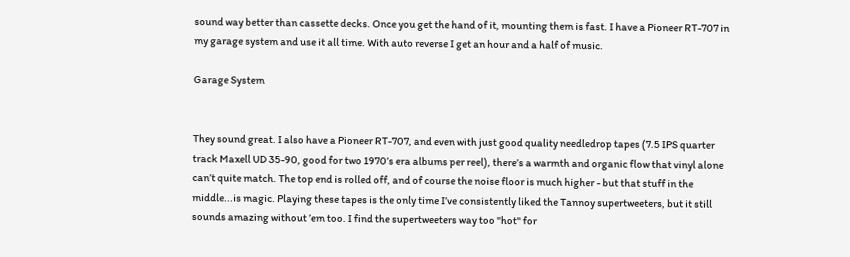sound way better than cassette decks. Once you get the hand of it, mounting them is fast. I have a Pioneer RT-707 in my garage system and use it all time. With auto reverse I get an hour and a half of music.

Garage System


They sound great. I also have a Pioneer RT-707, and even with just good quality needledrop tapes (7.5 IPS quarter track Maxell UD 35-90, good for two 1970’s era albums per reel), there’s a warmth and organic flow that vinyl alone can’t quite match. The top end is rolled off, and of course the noise floor is much higher - but that stuff in the middle...is magic. Playing these tapes is the only time I’ve consistently liked the Tannoy supertweeters, but it still sounds amazing without ’em too. I find the supertweeters way too "hot" for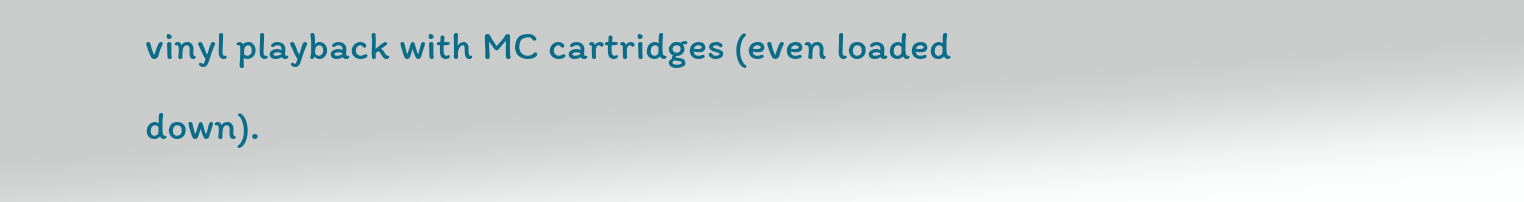vinyl playback with MC cartridges (even loaded down).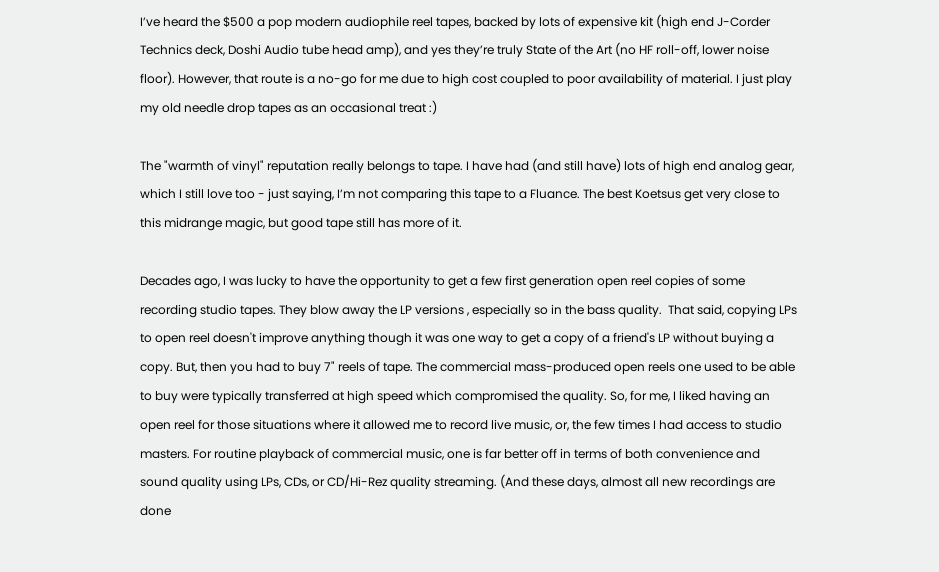I’ve heard the $500 a pop modern audiophile reel tapes, backed by lots of expensive kit (high end J-Corder Technics deck, Doshi Audio tube head amp), and yes they’re truly State of the Art (no HF roll-off, lower noise floor). However, that route is a no-go for me due to high cost coupled to poor availability of material. I just play my old needle drop tapes as an occasional treat :)

The "warmth of vinyl" reputation really belongs to tape. I have had (and still have) lots of high end analog gear, which I still love too - just saying, I’m not comparing this tape to a Fluance. The best Koetsus get very close to this midrange magic, but good tape still has more of it.

Decades ago, I was lucky to have the opportunity to get a few first generation open reel copies of some recording studio tapes. They blow away the LP versions , especially so in the bass quality.  That said, copying LPs to open reel doesn't improve anything though it was one way to get a copy of a friend's LP without buying a copy. But, then you had to buy 7" reels of tape. The commercial mass-produced open reels one used to be able to buy were typically transferred at high speed which compromised the quality. So, for me, I liked having an open reel for those situations where it allowed me to record live music, or, the few times I had access to studio masters. For routine playback of commercial music, one is far better off in terms of both convenience and sound quality using LPs, CDs, or CD/Hi-Rez quality streaming. (And these days, almost all new recordings are done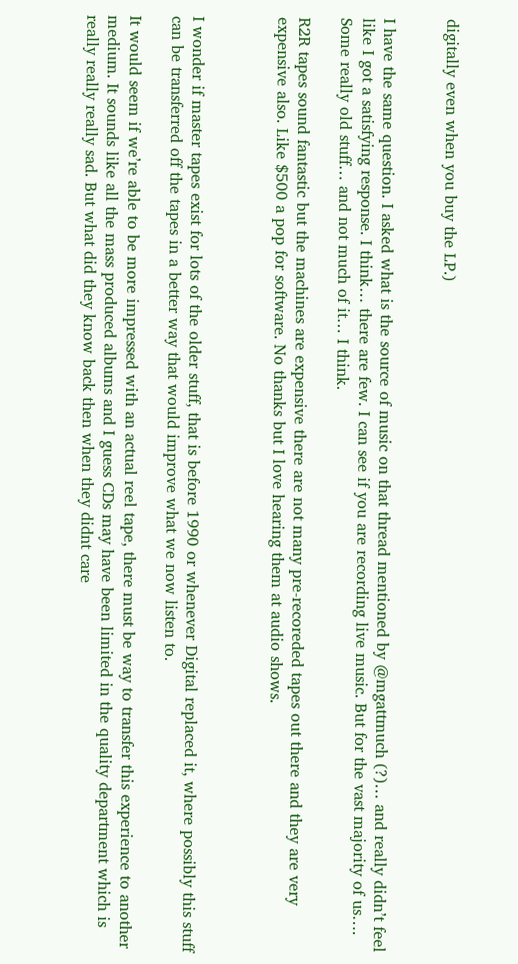digitally even when you buy the LP.)


I have the same question. I asked what is the source of music on that thread mentioned by @mgattmuch (?)… and really didn’t feel like I got a satisfying response. I think… there are few. I can see if you are recording live music. But for the vast majority of us…. Some really old stuff… and not much of it… I think.

R2R tapes sound fantastic but the machines are expensive there are not many pre-recoreded tapes out there and they are very expensive also. Like $500 a pop for software. No thanks but I love hearing them at audio shows.



I wonder if master tapes exist for lots of the older stuff, that is before 1990 or whenever Digital replaced it, where possibly this stuff can be transferred off the tapes in a better way that would improve what we now listen to.

It would seem if we’re able to be more impressed with an actual reel tape, there must be way to transfer this experience to another medium. It sounds like all the mass produced albums and I guess CDs may have been limited in the quality department which is really really really sad. But what did they know back then when they didnt care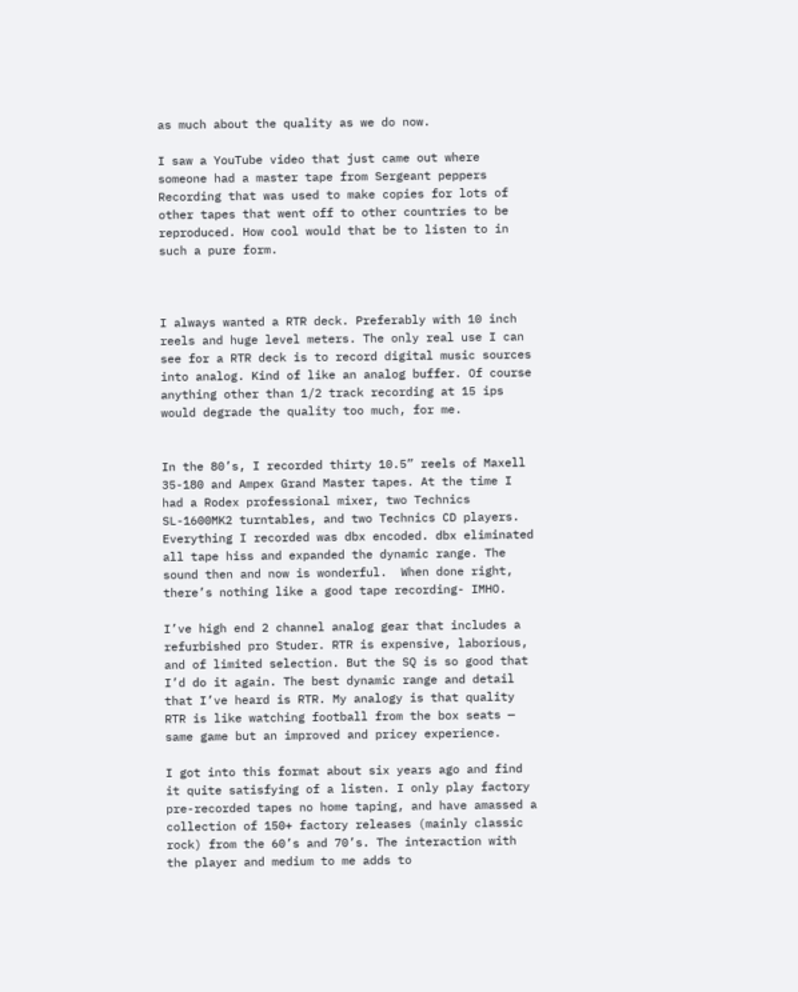as much about the quality as we do now.

I saw a YouTube video that just came out where someone had a master tape from Sergeant peppers Recording that was used to make copies for lots of other tapes that went off to other countries to be reproduced. How cool would that be to listen to in such a pure form.



I always wanted a RTR deck. Preferably with 10 inch reels and huge level meters. The only real use I can see for a RTR deck is to record digital music sources into analog. Kind of like an analog buffer. Of course anything other than 1/2 track recording at 15 ips would degrade the quality too much, for me.


In the 80’s, I recorded thirty 10.5” reels of Maxell 35-180 and Ampex Grand Master tapes. At the time I had a Rodex professional mixer, two Technics SL-1600MK2 turntables, and two Technics CD players. Everything I recorded was dbx encoded. dbx eliminated all tape hiss and expanded the dynamic range. The sound then and now is wonderful.  When done right, there’s nothing like a good tape recording- IMHO.

I’ve high end 2 channel analog gear that includes a refurbished pro Studer. RTR is expensive, laborious, and of limited selection. But the SQ is so good that I’d do it again. The best dynamic range and detail that I’ve heard is RTR. My analogy is that quality RTR is like watching football from the box seats — same game but an improved and pricey experience.

I got into this format about six years ago and find it quite satisfying of a listen. I only play factory pre-recorded tapes no home taping, and have amassed a collection of 150+ factory releases (mainly classic rock) from the 60’s and 70’s. The interaction with the player and medium to me adds to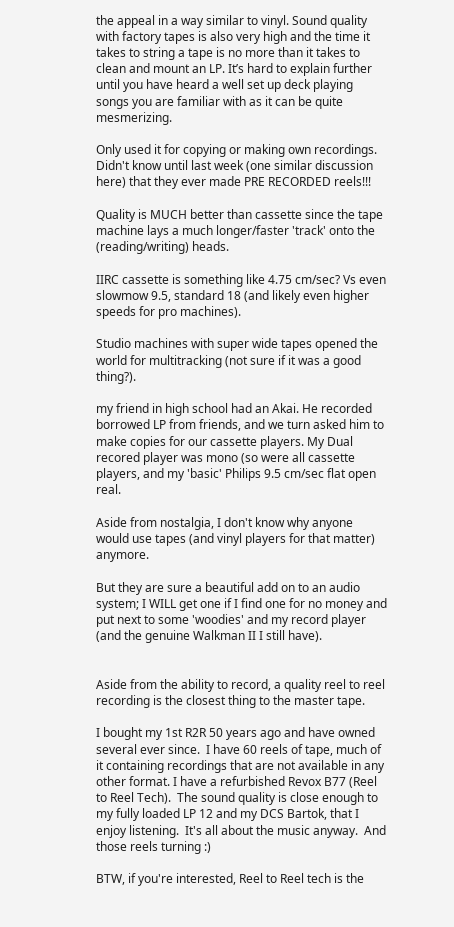the appeal in a way similar to vinyl. Sound quality with factory tapes is also very high and the time it takes to string a tape is no more than it takes to clean and mount an LP. It’s hard to explain further until you have heard a well set up deck playing songs you are familiar with as it can be quite mesmerizing.

Only used it for copying or making own recordings. Didn't know until last week (one similar discussion here) that they ever made PRE RECORDED reels!!!

Quality is MUCH better than cassette since the tape machine lays a much longer/faster 'track' onto the (reading/writing) heads.

IIRC cassette is something like 4.75 cm/sec? Vs even slowmow 9.5, standard 18 (and likely even higher speeds for pro machines).

Studio machines with super wide tapes opened the world for multitracking (not sure if it was a good thing?).

my friend in high school had an Akai. He recorded borrowed LP from friends, and we turn asked him to make copies for our cassette players. My Dual recored player was mono (so were all cassette players, and my 'basic' Philips 9.5 cm/sec flat open real.

Aside from nostalgia, I don't know why anyone would use tapes (and vinyl players for that matter) anymore.

But they are sure a beautiful add on to an audio system; I WILL get one if I find one for no money and put next to some 'woodies' and my record player (and the genuine Walkman II I still have).


Aside from the ability to record, a quality reel to reel recording is the closest thing to the master tape.

I bought my 1st R2R 50 years ago and have owned several ever since.  I have 60 reels of tape, much of it containing recordings that are not available in any other format. I have a refurbished Revox B77 (Reel to Reel Tech).  The sound quality is close enough to my fully loaded LP 12 and my DCS Bartok, that I enjoy listening.  It's all about the music anyway.  And those reels turning :)

BTW, if you're interested, Reel to Reel tech is the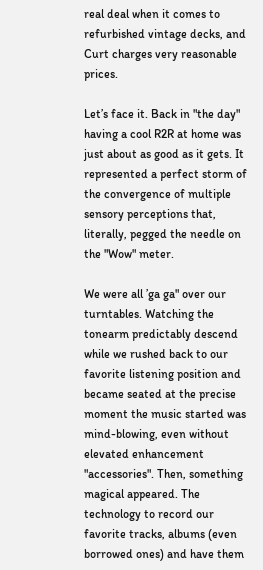real deal when it comes to refurbished vintage decks, and Curt charges very reasonable prices.

Let’s face it. Back in "the day" having a cool R2R at home was just about as good as it gets. It represented a perfect storm of the convergence of multiple sensory perceptions that, literally, pegged the needle on the "Wow" meter.

We were all ’ga ga" over our turntables. Watching the tonearm predictably descend while we rushed back to our favorite listening position and became seated at the precise moment the music started was mind-blowing, even without elevated enhancement "accessories". Then, something magical appeared. The technology to record our favorite tracks, albums (even borrowed ones) and have them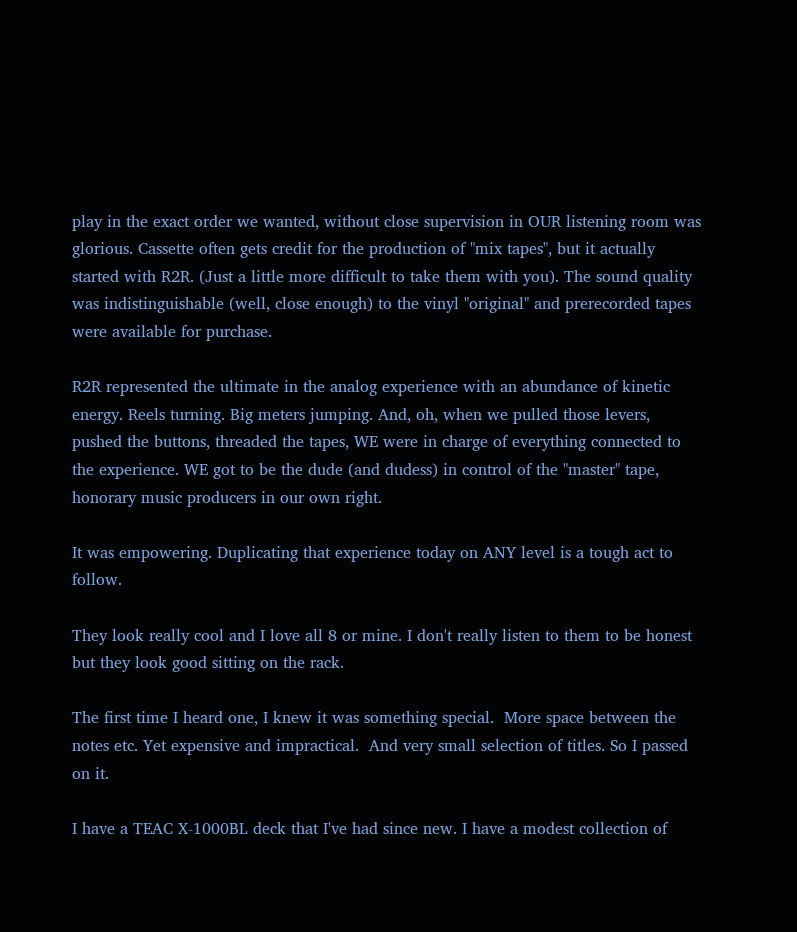play in the exact order we wanted, without close supervision in OUR listening room was glorious. Cassette often gets credit for the production of "mix tapes", but it actually started with R2R. (Just a little more difficult to take them with you). The sound quality was indistinguishable (well, close enough) to the vinyl "original" and prerecorded tapes were available for purchase.

R2R represented the ultimate in the analog experience with an abundance of kinetic energy. Reels turning. Big meters jumping. And, oh, when we pulled those levers, pushed the buttons, threaded the tapes, WE were in charge of everything connected to the experience. WE got to be the dude (and dudess) in control of the "master" tape, honorary music producers in our own right.

It was empowering. Duplicating that experience today on ANY level is a tough act to follow.

They look really cool and I love all 8 or mine. I don't really listen to them to be honest but they look good sitting on the rack.

The first time I heard one, I knew it was something special.  More space between the notes etc. Yet expensive and impractical.  And very small selection of titles. So I passed on it.

I have a TEAC X-1000BL deck that I've had since new. I have a modest collection of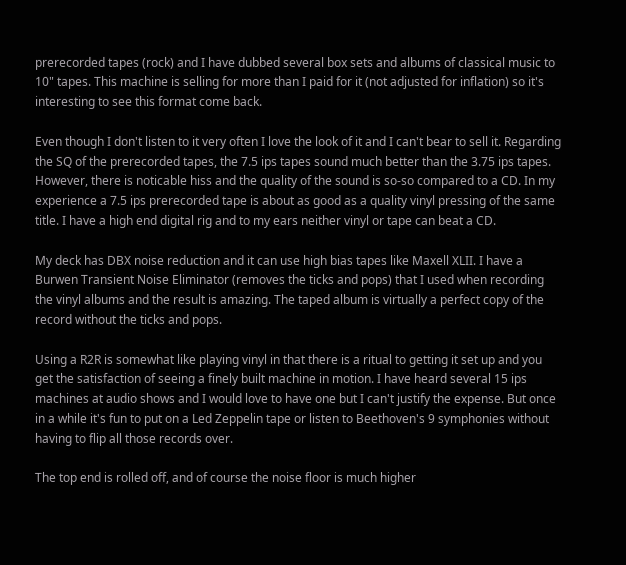prerecorded tapes (rock) and I have dubbed several box sets and albums of classical music to 10" tapes. This machine is selling for more than I paid for it (not adjusted for inflation) so it's interesting to see this format come back.

Even though I don't listen to it very often I love the look of it and I can't bear to sell it. Regarding the SQ of the prerecorded tapes, the 7.5 ips tapes sound much better than the 3.75 ips tapes. However, there is noticable hiss and the quality of the sound is so-so compared to a CD. In my experience a 7.5 ips prerecorded tape is about as good as a quality vinyl pressing of the same title. I have a high end digital rig and to my ears neither vinyl or tape can beat a CD.

My deck has DBX noise reduction and it can use high bias tapes like Maxell XLII. I have a Burwen Transient Noise Eliminator (removes the ticks and pops) that I used when recording the vinyl albums and the result is amazing. The taped album is virtually a perfect copy of the record without the ticks and pops.

Using a R2R is somewhat like playing vinyl in that there is a ritual to getting it set up and you get the satisfaction of seeing a finely built machine in motion. I have heard several 15 ips machines at audio shows and I would love to have one but I can't justify the expense. But once in a while it's fun to put on a Led Zeppelin tape or listen to Beethoven's 9 symphonies without having to flip all those records over.

The top end is rolled off, and of course the noise floor is much higher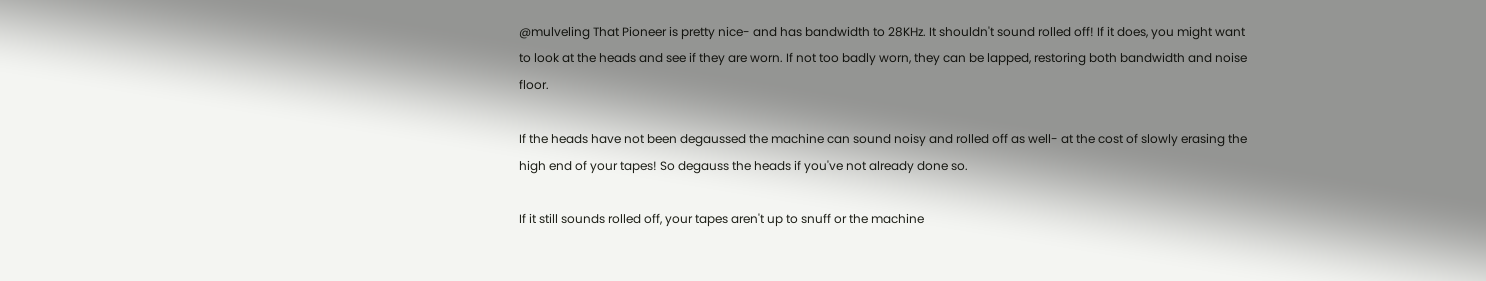@mulveling That Pioneer is pretty nice- and has bandwidth to 28KHz. It shouldn't sound rolled off! If it does, you might want to look at the heads and see if they are worn. If not too badly worn, they can be lapped, restoring both bandwidth and noise floor.

If the heads have not been degaussed the machine can sound noisy and rolled off as well- at the cost of slowly erasing the high end of your tapes! So degauss the heads if you've not already done so.

If it still sounds rolled off, your tapes aren't up to snuff or the machine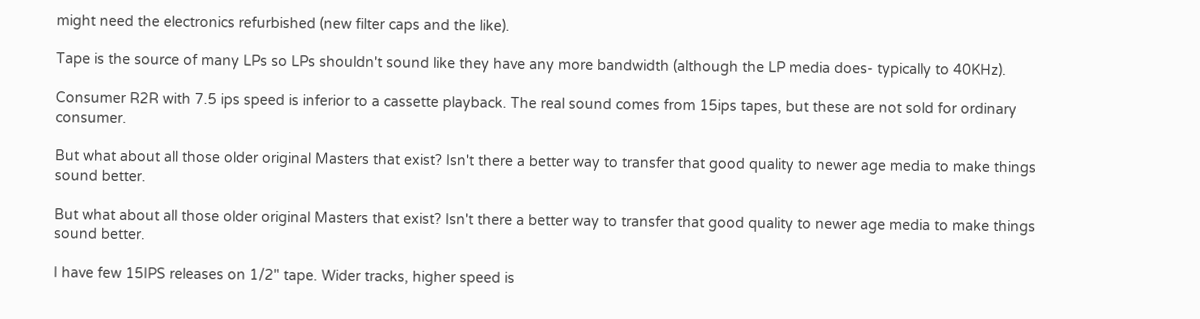might need the electronics refurbished (new filter caps and the like).

Tape is the source of many LPs so LPs shouldn't sound like they have any more bandwidth (although the LP media does- typically to 40KHz).

Consumer R2R with 7.5 ips speed is inferior to a cassette playback. The real sound comes from 15ips tapes, but these are not sold for ordinary consumer.

But what about all those older original Masters that exist? Isn't there a better way to transfer that good quality to newer age media to make things sound better.

But what about all those older original Masters that exist? Isn't there a better way to transfer that good quality to newer age media to make things sound better.

I have few 15IPS releases on 1/2" tape. Wider tracks, higher speed is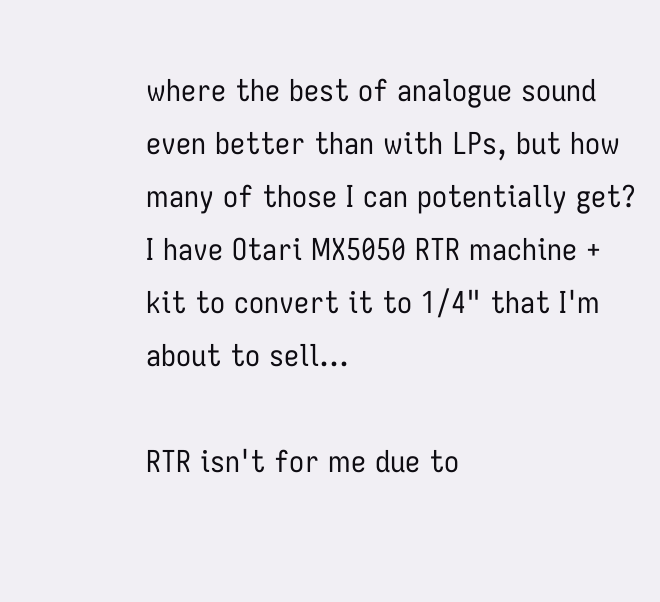where the best of analogue sound even better than with LPs, but how many of those I can potentially get? I have Otari MX5050 RTR machine + kit to convert it to 1/4" that I'm about to sell...

RTR isn't for me due to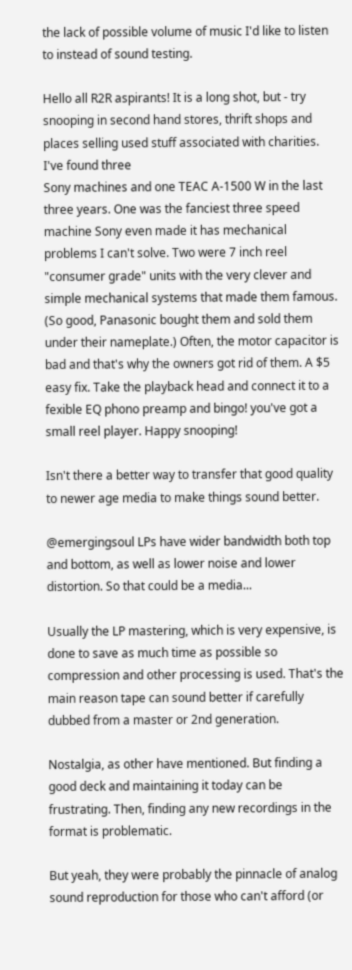the lack of possible volume of music I'd like to listen to instead of sound testing.

Hello all R2R aspirants! It is a long shot, but - try snooping in second hand stores, thrift shops and places selling used stuff associated with charities. I've found three
Sony machines and one TEAC A-1500 W in the last three years. One was the fanciest three speed machine Sony even made it has mechanical problems I can't solve. Two were 7 inch reel "consumer grade" units with the very clever and simple mechanical systems that made them famous. (So good, Panasonic bought them and sold them under their nameplate.) Often, the motor capacitor is bad and that's why the owners got rid of them. A $5 easy fix. Take the playback head and connect it to a fexible EQ phono preamp and bingo! you've got a small reel player. Happy snooping!

Isn't there a better way to transfer that good quality to newer age media to make things sound better.

@emergingsoul LPs have wider bandwidth both top and bottom, as well as lower noise and lower distortion. So that could be a media...

Usually the LP mastering, which is very expensive, is done to save as much time as possible so compression and other processing is used. That's the main reason tape can sound better if carefully dubbed from a master or 2nd generation.

Nostalgia, as other have mentioned. But finding a good deck and maintaining it today can be frustrating. Then, finding any new recordings in the format is problematic.

But yeah, they were probably the pinnacle of analog sound reproduction for those who can't afford (or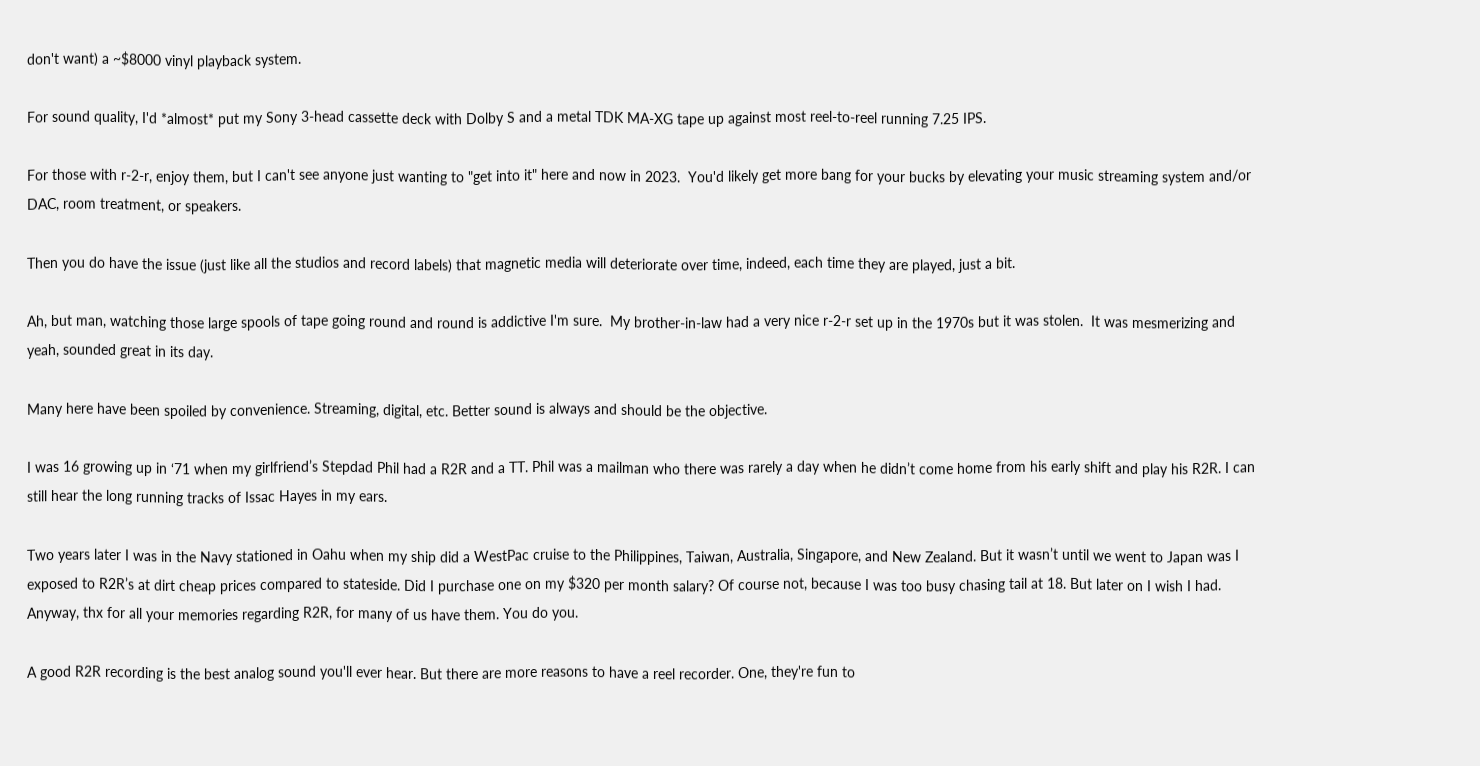don't want) a ~$8000 vinyl playback system.

For sound quality, I'd *almost* put my Sony 3-head cassette deck with Dolby S and a metal TDK MA-XG tape up against most reel-to-reel running 7.25 IPS.

For those with r-2-r, enjoy them, but I can't see anyone just wanting to "get into it" here and now in 2023.  You'd likely get more bang for your bucks by elevating your music streaming system and/or DAC, room treatment, or speakers.

Then you do have the issue (just like all the studios and record labels) that magnetic media will deteriorate over time, indeed, each time they are played, just a bit.

Ah, but man, watching those large spools of tape going round and round is addictive I'm sure.  My brother-in-law had a very nice r-2-r set up in the 1970s but it was stolen.  It was mesmerizing and yeah, sounded great in its day.

Many here have been spoiled by convenience. Streaming, digital, etc. Better sound is always and should be the objective.

I was 16 growing up in ‘71 when my girlfriend’s Stepdad Phil had a R2R and a TT. Phil was a mailman who there was rarely a day when he didn’t come home from his early shift and play his R2R. I can still hear the long running tracks of Issac Hayes in my ears.

Two years later I was in the Navy stationed in Oahu when my ship did a WestPac cruise to the Philippines, Taiwan, Australia, Singapore, and New Zealand. But it wasn’t until we went to Japan was I exposed to R2R’s at dirt cheap prices compared to stateside. Did I purchase one on my $320 per month salary? Of course not, because I was too busy chasing tail at 18. But later on I wish I had. Anyway, thx for all your memories regarding R2R, for many of us have them. You do you.

A good R2R recording is the best analog sound you'll ever hear. But there are more reasons to have a reel recorder. One, they're fun to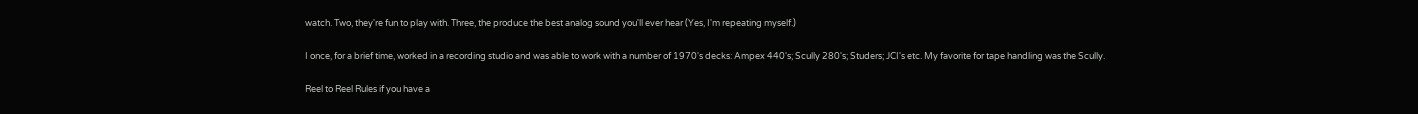watch. Two, they're fun to play with. Three, the produce the best analog sound you'll ever hear (Yes, I'm repeating myself.)

I once, for a brief time, worked in a recording studio and was able to work with a number of 1970's decks: Ampex 440's; Scully 280's; Studers; JCI's etc. My favorite for tape handling was the Scully.

Reel to Reel Rules if you have a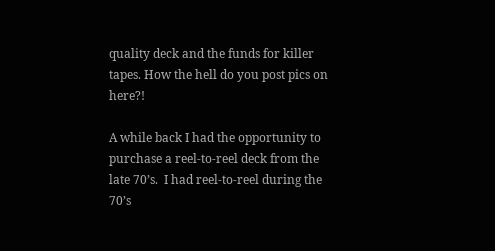quality deck and the funds for killer tapes. How the hell do you post pics on here?!

A while back I had the opportunity to purchase a reel-to-reel deck from the late 70’s.  I had reel-to-reel during the 70’s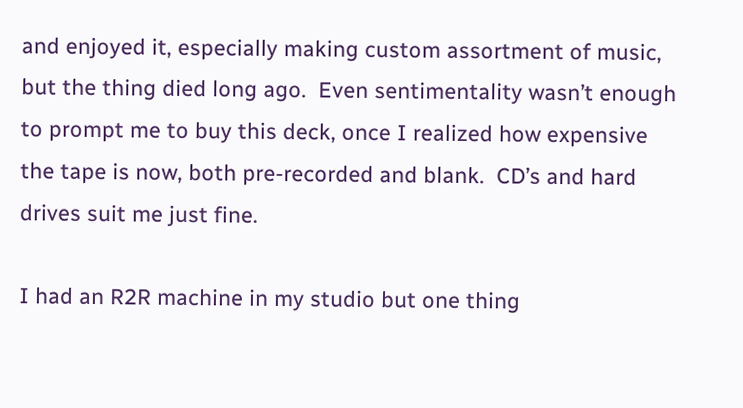and enjoyed it, especially making custom assortment of music, but the thing died long ago.  Even sentimentality wasn’t enough to prompt me to buy this deck, once I realized how expensive the tape is now, both pre-recorded and blank.  CD’s and hard drives suit me just fine.

I had an R2R machine in my studio but one thing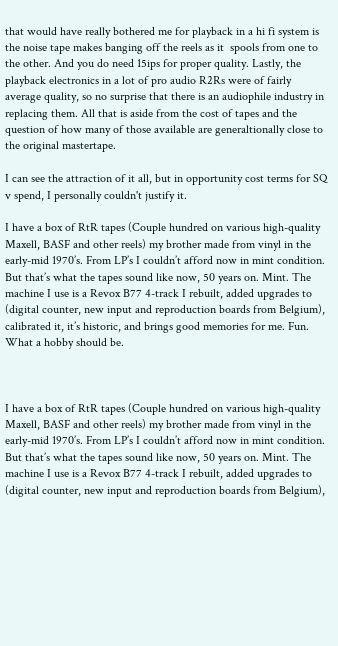that would have really bothered me for playback in a hi fi system is the noise tape makes banging off the reels as it  spools from one to the other. And you do need 15ips for proper quality. Lastly, the playback electronics in a lot of pro audio R2Rs were of fairly average quality, so no surprise that there is an audiophile industry in replacing them. All that is aside from the cost of tapes and the question of how many of those available are generaltionally close to the original mastertape.

I can see the attraction of it all, but in opportunity cost terms for SQ v spend, I personally couldn't justify it.

I have a box of RtR tapes (Couple hundred on various high-quality Maxell, BASF and other reels) my brother made from vinyl in the early-mid 1970’s. From LP’s I couldn’t afford now in mint condition. But that’s what the tapes sound like now, 50 years on. Mint. The machine I use is a Revox B77 4-track I rebuilt, added upgrades to (digital counter, new input and reproduction boards from Belgium), calibrated it, it’s historic, and brings good memories for me. Fun. What a hobby should be.



I have a box of RtR tapes (Couple hundred on various high-quality Maxell, BASF and other reels) my brother made from vinyl in the early-mid 1970’s. From LP’s I couldn’t afford now in mint condition. But that’s what the tapes sound like now, 50 years on. Mint. The machine I use is a Revox B77 4-track I rebuilt, added upgrades to (digital counter, new input and reproduction boards from Belgium),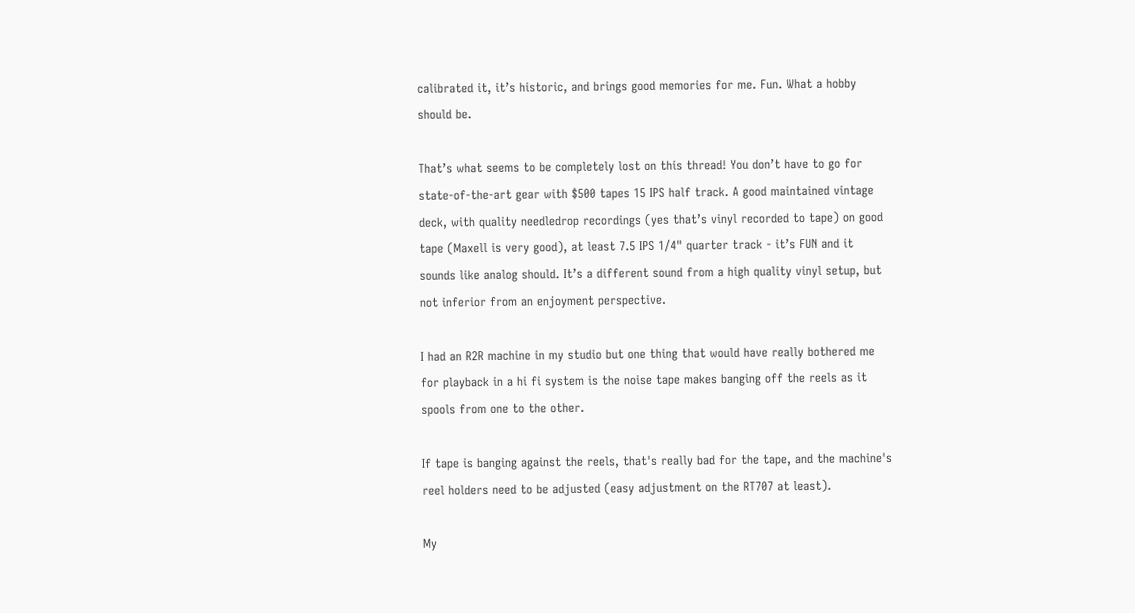calibrated it, it’s historic, and brings good memories for me. Fun. What a hobby should be.

That’s what seems to be completely lost on this thread! You don’t have to go for state-of-the-art gear with $500 tapes 15 IPS half track. A good maintained vintage deck, with quality needledrop recordings (yes that’s vinyl recorded to tape) on good tape (Maxell is very good), at least 7.5 IPS 1/4" quarter track - it’s FUN and it sounds like analog should. It’s a different sound from a high quality vinyl setup, but not inferior from an enjoyment perspective.

I had an R2R machine in my studio but one thing that would have really bothered me for playback in a hi fi system is the noise tape makes banging off the reels as it  spools from one to the other.

If tape is banging against the reels, that's really bad for the tape, and the machine's reel holders need to be adjusted (easy adjustment on the RT707 at least).

My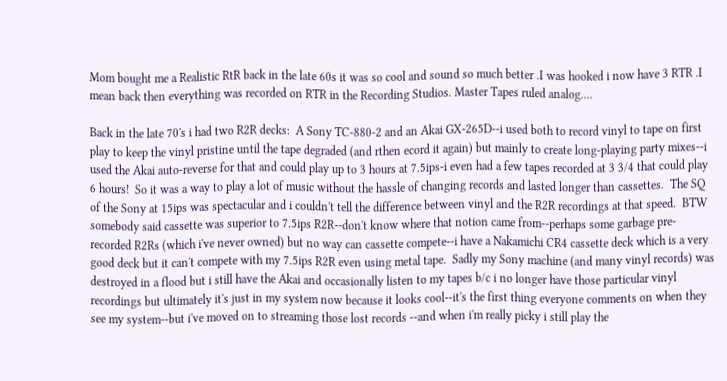Mom bought me a Realistic RtR back in the late 60s it was so cool and sound so much better .I was hooked i now have 3 RTR .I mean back then everything was recorded on RTR in the Recording Studios. Master Tapes ruled analog....

Back in the late 70's i had two R2R decks:  A Sony TC-880-2 and an Akai GX-265D--i used both to record vinyl to tape on first play to keep the vinyl pristine until the tape degraded (and rthen ecord it again) but mainly to create long-playing party mixes--i used the Akai auto-reverse for that and could play up to 3 hours at 7.5ips-i even had a few tapes recorded at 3 3/4 that could play 6 hours!  So it was a way to play a lot of music without the hassle of changing records and lasted longer than cassettes.  The SQ of the Sony at 15ips was spectacular and i couldn't tell the difference between vinyl and the R2R recordings at that speed.  BTW somebody said cassette was superior to 7.5ips R2R--don't know where that notion came from--perhaps some garbage pre-recorded R2Rs (which i've never owned) but no way can cassette compete--i have a Nakamichi CR4 cassette deck which is a very good deck but it can't compete with my 7.5ips R2R even using metal tape.  Sadly my Sony machine (and many vinyl records) was destroyed in a flood but i still have the Akai and occasionally listen to my tapes b/c i no longer have those particular vinyl recordings but ultimately it's just in my system now because it looks cool--it's the first thing everyone comments on when they see my system--but i've moved on to streaming those lost records --and when i'm really picky i still play the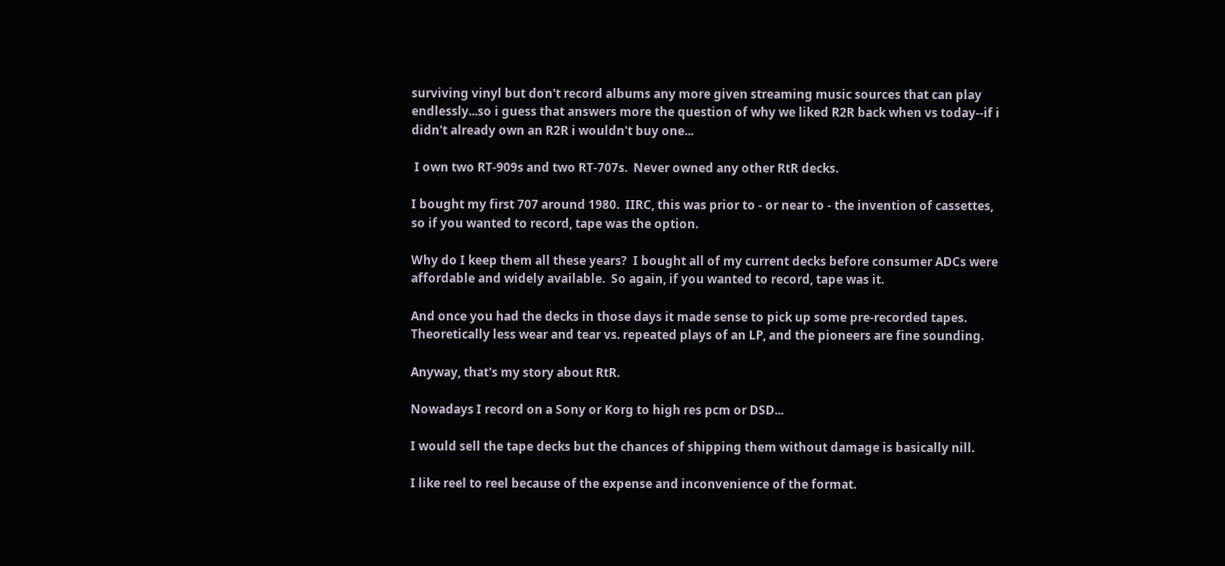surviving vinyl but don't record albums any more given streaming music sources that can play endlessly...so i guess that answers more the question of why we liked R2R back when vs today--if i didn't already own an R2R i wouldn't buy one...

 I own two RT-909s and two RT-707s.  Never owned any other RtR decks.

I bought my first 707 around 1980.  IIRC, this was prior to - or near to - the invention of cassettes, so if you wanted to record, tape was the option.

Why do I keep them all these years?  I bought all of my current decks before consumer ADCs were affordable and widely available.  So again, if you wanted to record, tape was it.

And once you had the decks in those days it made sense to pick up some pre-recorded tapes.  Theoretically less wear and tear vs. repeated plays of an LP, and the pioneers are fine sounding.

Anyway, that's my story about RtR.

Nowadays I record on a Sony or Korg to high res pcm or DSD...

I would sell the tape decks but the chances of shipping them without damage is basically nill.

I like reel to reel because of the expense and inconvenience of the format.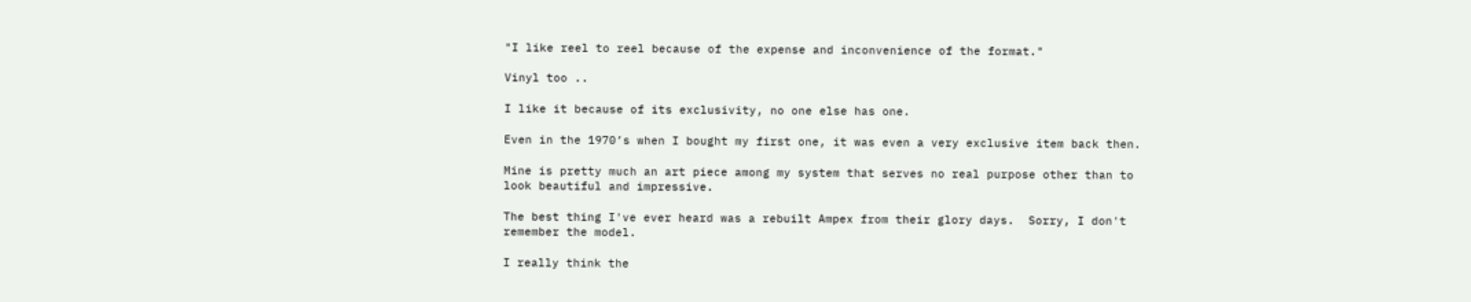"I like reel to reel because of the expense and inconvenience of the format."

Vinyl too ..

I like it because of its exclusivity, no one else has one.

Even in the 1970’s when I bought my first one, it was even a very exclusive item back then.

Mine is pretty much an art piece among my system that serves no real purpose other than to look beautiful and impressive.

The best thing I've ever heard was a rebuilt Ampex from their glory days.  Sorry, I don't remember the model.

I really think the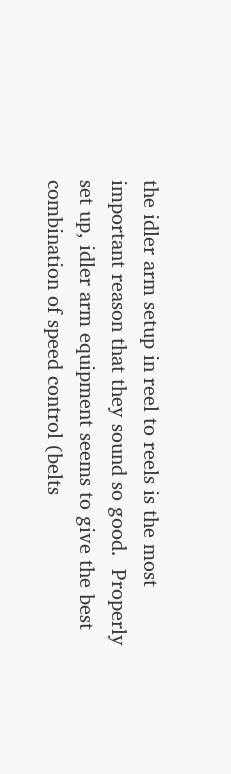the idler arm setup in reel to reels is the most important reason that they sound so good.  Properly set up, idler arm equipment seems to give the best combination of speed control (belts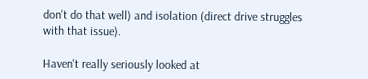don't do that well) and isolation (direct drive struggles with that issue).

Haven't really seriously looked at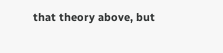that theory above, but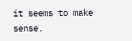it seems to make sense.